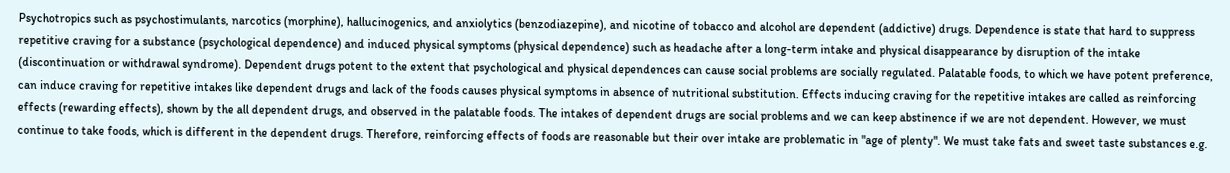Psychotropics such as psychostimulants, narcotics (morphine), hallucinogenics, and anxiolytics (benzodiazepine), and nicotine of tobacco and alcohol are dependent (addictive) drugs. Dependence is state that hard to suppress repetitive craving for a substance (psychological dependence) and induced physical symptoms (physical dependence) such as headache after a long-term intake and physical disappearance by disruption of the intake (discontinuation or withdrawal syndrome). Dependent drugs potent to the extent that psychological and physical dependences can cause social problems are socially regulated. Palatable foods, to which we have potent preference, can induce craving for repetitive intakes like dependent drugs and lack of the foods causes physical symptoms in absence of nutritional substitution. Effects inducing craving for the repetitive intakes are called as reinforcing effects (rewarding effects), shown by the all dependent drugs, and observed in the palatable foods. The intakes of dependent drugs are social problems and we can keep abstinence if we are not dependent. However, we must continue to take foods, which is different in the dependent drugs. Therefore, reinforcing effects of foods are reasonable but their over intake are problematic in "age of plenty". We must take fats and sweet taste substances e.g.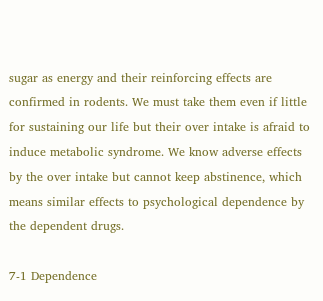sugar as energy and their reinforcing effects are confirmed in rodents. We must take them even if little for sustaining our life but their over intake is afraid to induce metabolic syndrome. We know adverse effects by the over intake but cannot keep abstinence, which means similar effects to psychological dependence by the dependent drugs.

7-1 Dependence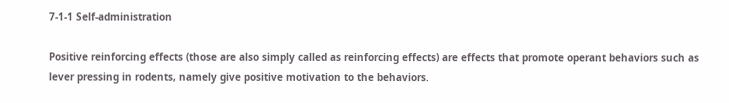7-1-1 Self-administration

Positive reinforcing effects (those are also simply called as reinforcing effects) are effects that promote operant behaviors such as lever pressing in rodents, namely give positive motivation to the behaviors.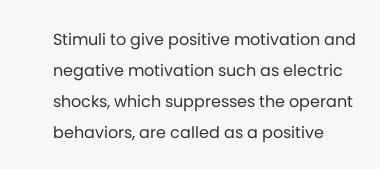Stimuli to give positive motivation and negative motivation such as electric shocks, which suppresses the operant behaviors, are called as a positive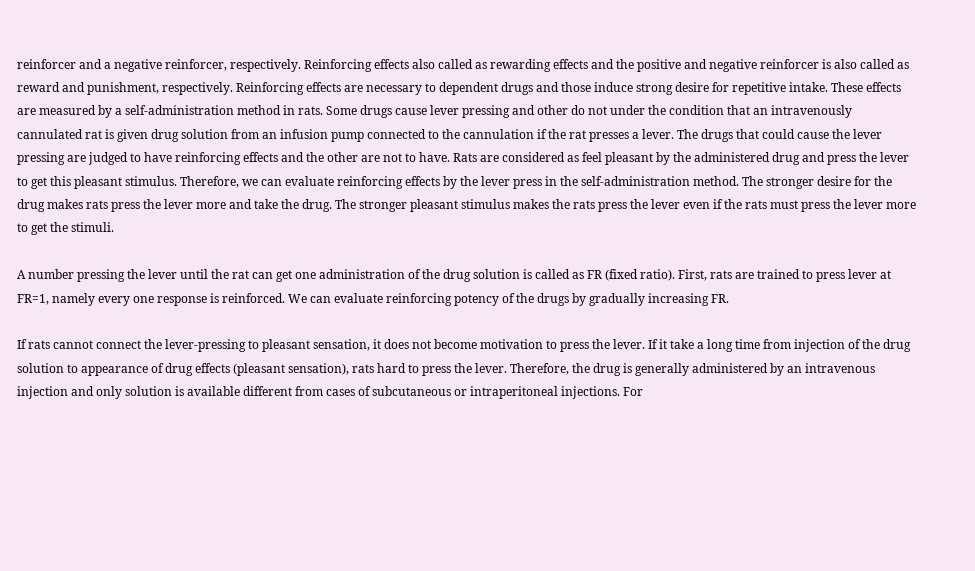reinforcer and a negative reinforcer, respectively. Reinforcing effects also called as rewarding effects and the positive and negative reinforcer is also called as reward and punishment, respectively. Reinforcing effects are necessary to dependent drugs and those induce strong desire for repetitive intake. These effects are measured by a self-administration method in rats. Some drugs cause lever pressing and other do not under the condition that an intravenously cannulated rat is given drug solution from an infusion pump connected to the cannulation if the rat presses a lever. The drugs that could cause the lever pressing are judged to have reinforcing effects and the other are not to have. Rats are considered as feel pleasant by the administered drug and press the lever to get this pleasant stimulus. Therefore, we can evaluate reinforcing effects by the lever press in the self-administration method. The stronger desire for the drug makes rats press the lever more and take the drug. The stronger pleasant stimulus makes the rats press the lever even if the rats must press the lever more to get the stimuli.

A number pressing the lever until the rat can get one administration of the drug solution is called as FR (fixed ratio). First, rats are trained to press lever at FR=1, namely every one response is reinforced. We can evaluate reinforcing potency of the drugs by gradually increasing FR.

If rats cannot connect the lever-pressing to pleasant sensation, it does not become motivation to press the lever. If it take a long time from injection of the drug solution to appearance of drug effects (pleasant sensation), rats hard to press the lever. Therefore, the drug is generally administered by an intravenous injection and only solution is available different from cases of subcutaneous or intraperitoneal injections. For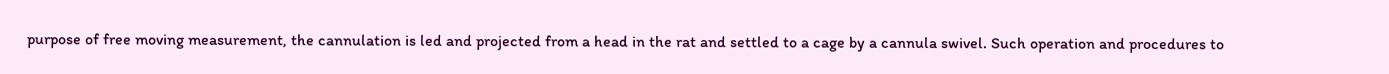purpose of free moving measurement, the cannulation is led and projected from a head in the rat and settled to a cage by a cannula swivel. Such operation and procedures to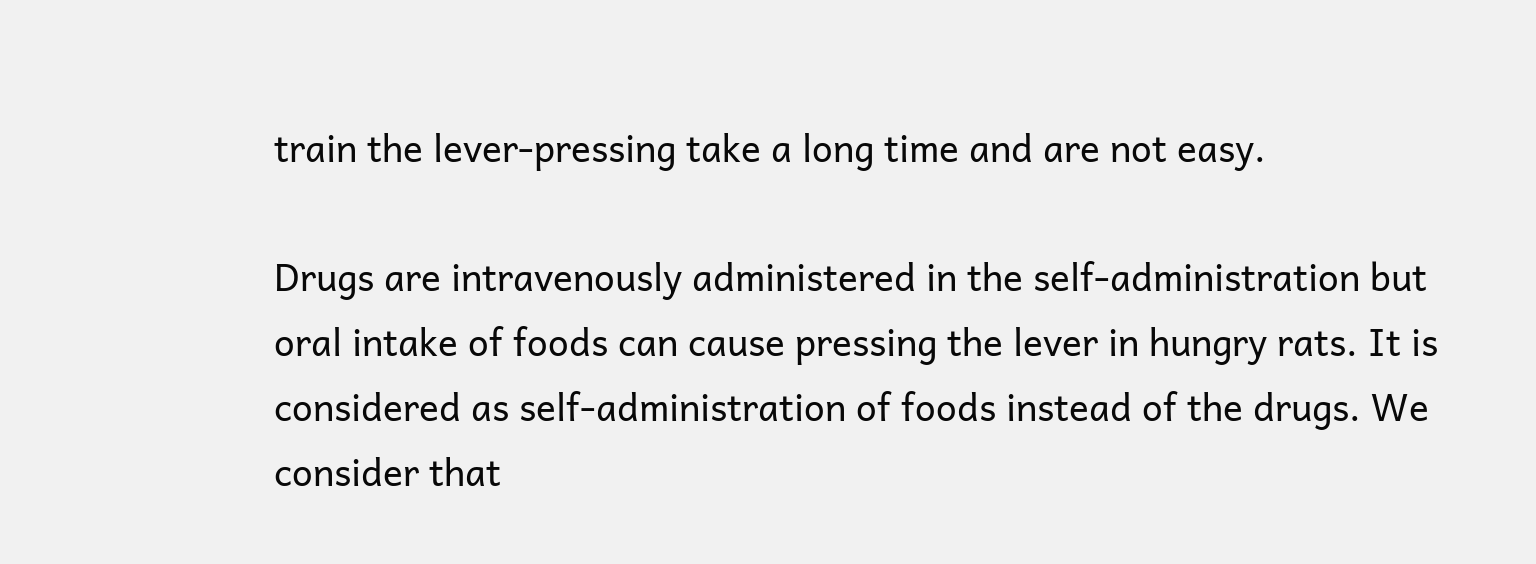train the lever-pressing take a long time and are not easy.

Drugs are intravenously administered in the self-administration but oral intake of foods can cause pressing the lever in hungry rats. It is considered as self-administration of foods instead of the drugs. We consider that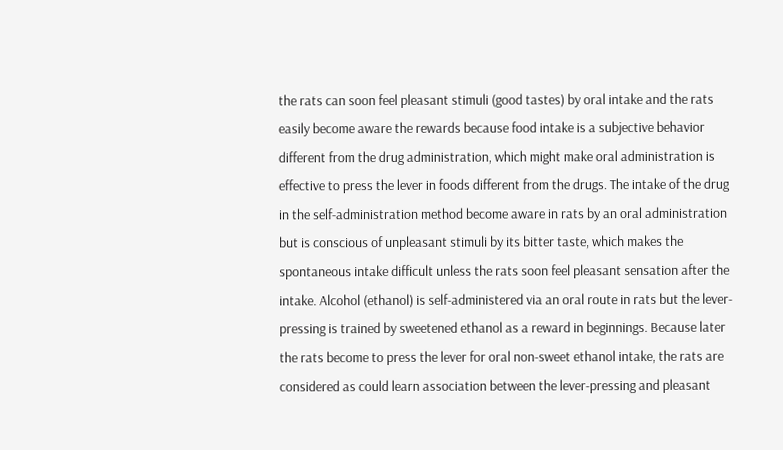the rats can soon feel pleasant stimuli (good tastes) by oral intake and the rats easily become aware the rewards because food intake is a subjective behavior different from the drug administration, which might make oral administration is effective to press the lever in foods different from the drugs. The intake of the drug in the self-administration method become aware in rats by an oral administration but is conscious of unpleasant stimuli by its bitter taste, which makes the spontaneous intake difficult unless the rats soon feel pleasant sensation after the intake. Alcohol (ethanol) is self-administered via an oral route in rats but the lever-pressing is trained by sweetened ethanol as a reward in beginnings. Because later the rats become to press the lever for oral non-sweet ethanol intake, the rats are considered as could learn association between the lever-pressing and pleasant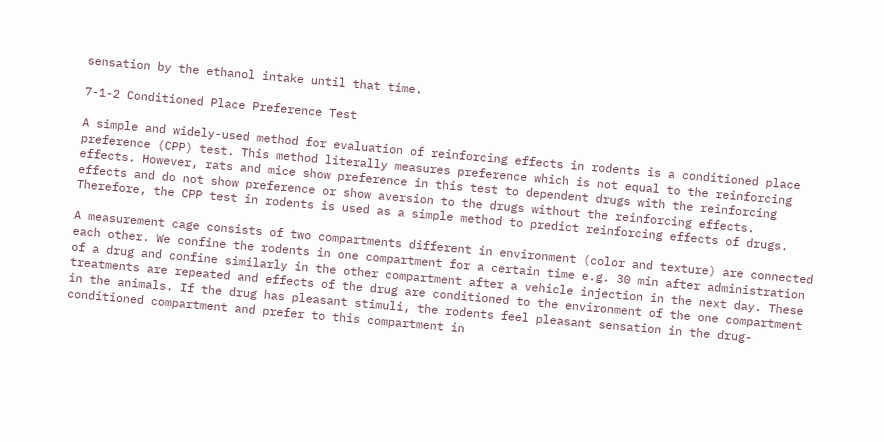sensation by the ethanol intake until that time.

7-1-2 Conditioned Place Preference Test

A simple and widely-used method for evaluation of reinforcing effects in rodents is a conditioned place preference (CPP) test. This method literally measures preference which is not equal to the reinforcing effects. However, rats and mice show preference in this test to dependent drugs with the reinforcing effects and do not show preference or show aversion to the drugs without the reinforcing effects. Therefore, the CPP test in rodents is used as a simple method to predict reinforcing effects of drugs.

A measurement cage consists of two compartments different in environment (color and texture) are connected each other. We confine the rodents in one compartment for a certain time e.g. 30 min after administration of a drug and confine similarly in the other compartment after a vehicle injection in the next day. These treatments are repeated and effects of the drug are conditioned to the environment of the one compartment in the animals. If the drug has pleasant stimuli, the rodents feel pleasant sensation in the drug-conditioned compartment and prefer to this compartment in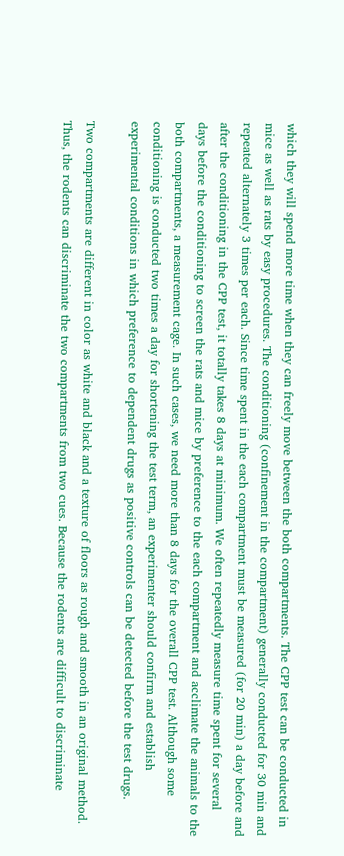which they will spend more time when they can freely move between the both compartments. The CPP test can be conducted in mice as well as rats by easy procedures. The conditioning (confinement in the compartment) generally conducted for 30 min and repeated alternately 3 times per each. Since time spent in the each compartment must be measured (for 20 min) a day before and after the conditioning in the CPP test, it totally takes 8 days at minimum. We often repeatedly measure time spent for several days before the conditioning to screen the rats and mice by preference to the each compartment and acclimate the animals to the both compartments, a measurement cage. In such cases, we need more than 8 days for the overall CPP test. Although some conditioning is conducted two times a day for shortening the test term, an experimenter should confirm and establish experimental conditions in which preference to dependent drugs as positive controls can be detected before the test drugs.

Two compartments are different in color as white and black and a texture of floors as rough and smooth in an original method. Thus, the rodents can discriminate the two compartments from two cues. Because the rodents are difficult to discriminate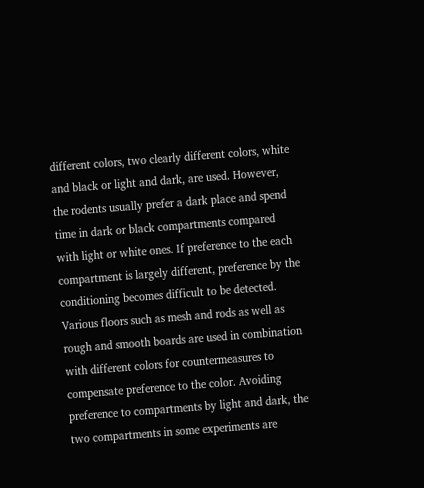different colors, two clearly different colors, white and black or light and dark, are used. However, the rodents usually prefer a dark place and spend time in dark or black compartments compared with light or white ones. If preference to the each compartment is largely different, preference by the conditioning becomes difficult to be detected. Various floors such as mesh and rods as well as rough and smooth boards are used in combination with different colors for countermeasures to compensate preference to the color. Avoiding preference to compartments by light and dark, the two compartments in some experiments are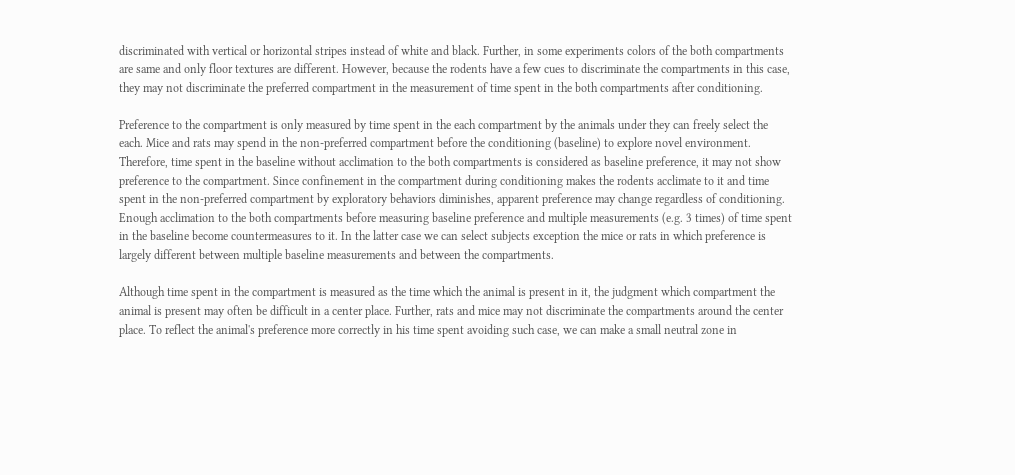discriminated with vertical or horizontal stripes instead of white and black. Further, in some experiments colors of the both compartments are same and only floor textures are different. However, because the rodents have a few cues to discriminate the compartments in this case, they may not discriminate the preferred compartment in the measurement of time spent in the both compartments after conditioning.

Preference to the compartment is only measured by time spent in the each compartment by the animals under they can freely select the each. Mice and rats may spend in the non-preferred compartment before the conditioning (baseline) to explore novel environment. Therefore, time spent in the baseline without acclimation to the both compartments is considered as baseline preference, it may not show preference to the compartment. Since confinement in the compartment during conditioning makes the rodents acclimate to it and time spent in the non-preferred compartment by exploratory behaviors diminishes, apparent preference may change regardless of conditioning. Enough acclimation to the both compartments before measuring baseline preference and multiple measurements (e.g. 3 times) of time spent in the baseline become countermeasures to it. In the latter case we can select subjects exception the mice or rats in which preference is largely different between multiple baseline measurements and between the compartments.

Although time spent in the compartment is measured as the time which the animal is present in it, the judgment which compartment the animal is present may often be difficult in a center place. Further, rats and mice may not discriminate the compartments around the center place. To reflect the animal's preference more correctly in his time spent avoiding such case, we can make a small neutral zone in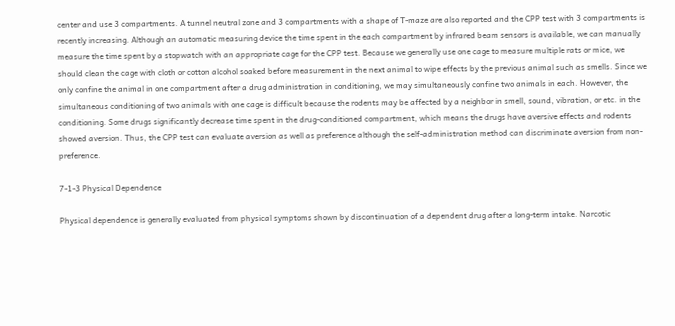center and use 3 compartments. A tunnel neutral zone and 3 compartments with a shape of T-maze are also reported and the CPP test with 3 compartments is recently increasing. Although an automatic measuring device the time spent in the each compartment by infrared beam sensors is available, we can manually measure the time spent by a stopwatch with an appropriate cage for the CPP test. Because we generally use one cage to measure multiple rats or mice, we should clean the cage with cloth or cotton alcohol soaked before measurement in the next animal to wipe effects by the previous animal such as smells. Since we only confine the animal in one compartment after a drug administration in conditioning, we may simultaneously confine two animals in each. However, the simultaneous conditioning of two animals with one cage is difficult because the rodents may be affected by a neighbor in smell, sound, vibration, or etc. in the conditioning. Some drugs significantly decrease time spent in the drug-conditioned compartment, which means the drugs have aversive effects and rodents showed aversion. Thus, the CPP test can evaluate aversion as well as preference although the self-administration method can discriminate aversion from non-preference.

7-1-3 Physical Dependence

Physical dependence is generally evaluated from physical symptoms shown by discontinuation of a dependent drug after a long-term intake. Narcotic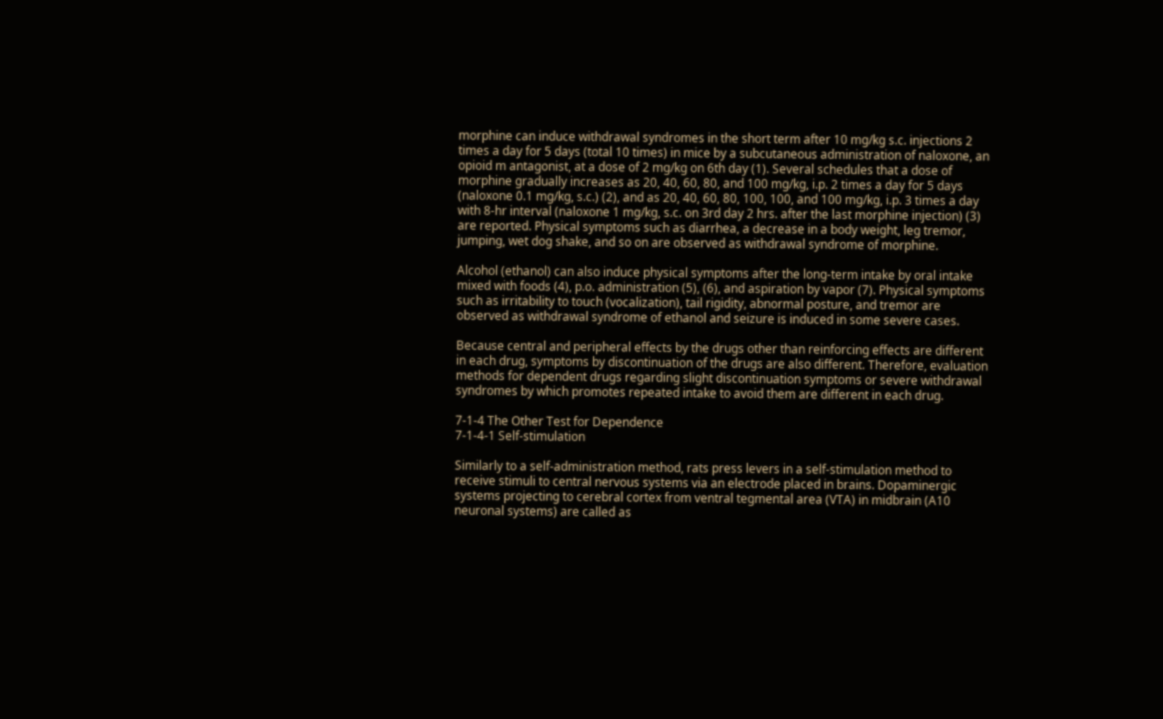morphine can induce withdrawal syndromes in the short term after 10 mg/kg s.c. injections 2 times a day for 5 days (total 10 times) in mice by a subcutaneous administration of naloxone, an opioid m antagonist, at a dose of 2 mg/kg on 6th day (1). Several schedules that a dose of morphine gradually increases as 20, 40, 60, 80, and 100 mg/kg, i.p. 2 times a day for 5 days (naloxone 0.1 mg/kg, s.c.) (2), and as 20, 40, 60, 80, 100, 100, and 100 mg/kg, i.p. 3 times a day with 8-hr interval (naloxone 1 mg/kg, s.c. on 3rd day 2 hrs. after the last morphine injection) (3) are reported. Physical symptoms such as diarrhea, a decrease in a body weight, leg tremor, jumping, wet dog shake, and so on are observed as withdrawal syndrome of morphine.

Alcohol (ethanol) can also induce physical symptoms after the long-term intake by oral intake mixed with foods (4), p.o. administration (5), (6), and aspiration by vapor (7). Physical symptoms such as irritability to touch (vocalization), tail rigidity, abnormal posture, and tremor are observed as withdrawal syndrome of ethanol and seizure is induced in some severe cases.

Because central and peripheral effects by the drugs other than reinforcing effects are different in each drug, symptoms by discontinuation of the drugs are also different. Therefore, evaluation methods for dependent drugs regarding slight discontinuation symptoms or severe withdrawal syndromes by which promotes repeated intake to avoid them are different in each drug.

7-1-4 The Other Test for Dependence
7-1-4-1 Self-stimulation

Similarly to a self-administration method, rats press levers in a self-stimulation method to receive stimuli to central nervous systems via an electrode placed in brains. Dopaminergic systems projecting to cerebral cortex from ventral tegmental area (VTA) in midbrain (A10 neuronal systems) are called as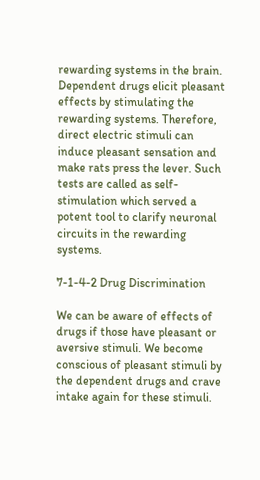rewarding systems in the brain. Dependent drugs elicit pleasant effects by stimulating the rewarding systems. Therefore, direct electric stimuli can induce pleasant sensation and make rats press the lever. Such tests are called as self-stimulation which served a potent tool to clarify neuronal circuits in the rewarding systems.

7-1-4-2 Drug Discrimination

We can be aware of effects of drugs if those have pleasant or aversive stimuli. We become conscious of pleasant stimuli by the dependent drugs and crave intake again for these stimuli.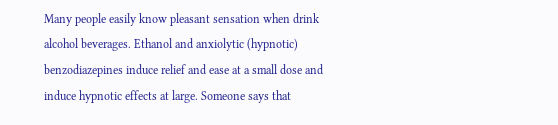Many people easily know pleasant sensation when drink alcohol beverages. Ethanol and anxiolytic (hypnotic) benzodiazepines induce relief and ease at a small dose and induce hypnotic effects at large. Someone says that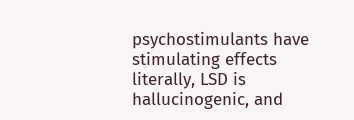psychostimulants have stimulating effects literally, LSD is hallucinogenic, and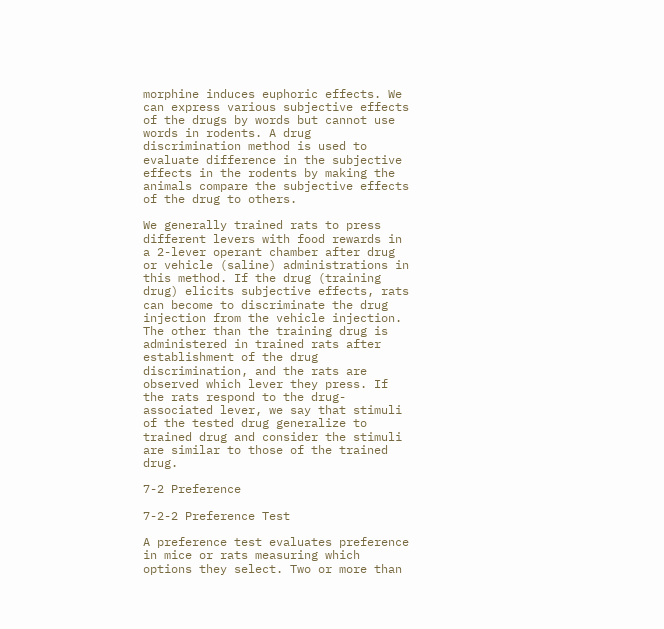morphine induces euphoric effects. We can express various subjective effects of the drugs by words but cannot use words in rodents. A drug discrimination method is used to evaluate difference in the subjective effects in the rodents by making the animals compare the subjective effects of the drug to others.

We generally trained rats to press different levers with food rewards in a 2-lever operant chamber after drug or vehicle (saline) administrations in this method. If the drug (training drug) elicits subjective effects, rats can become to discriminate the drug injection from the vehicle injection. The other than the training drug is administered in trained rats after establishment of the drug discrimination, and the rats are observed which lever they press. If the rats respond to the drug-associated lever, we say that stimuli of the tested drug generalize to trained drug and consider the stimuli are similar to those of the trained drug.

7-2 Preference

7-2-2 Preference Test

A preference test evaluates preference in mice or rats measuring which options they select. Two or more than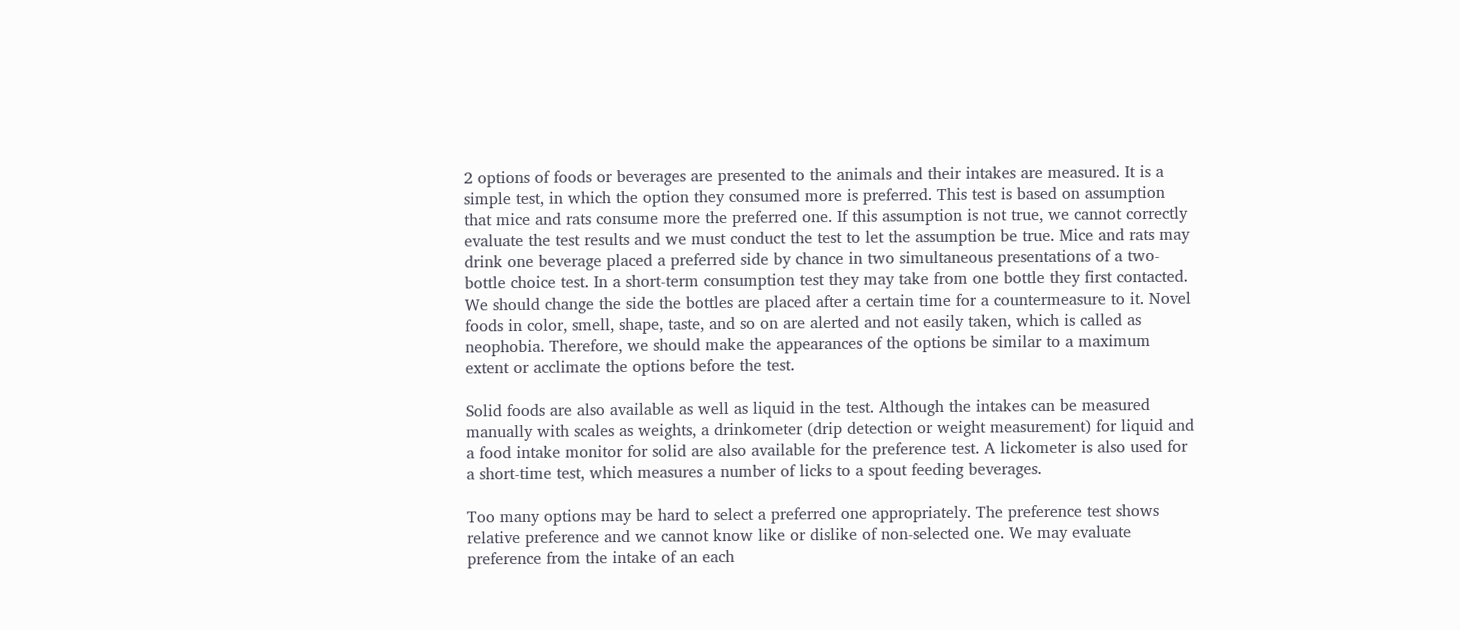2 options of foods or beverages are presented to the animals and their intakes are measured. It is a simple test, in which the option they consumed more is preferred. This test is based on assumption that mice and rats consume more the preferred one. If this assumption is not true, we cannot correctly evaluate the test results and we must conduct the test to let the assumption be true. Mice and rats may drink one beverage placed a preferred side by chance in two simultaneous presentations of a two-bottle choice test. In a short-term consumption test they may take from one bottle they first contacted. We should change the side the bottles are placed after a certain time for a countermeasure to it. Novel foods in color, smell, shape, taste, and so on are alerted and not easily taken, which is called as neophobia. Therefore, we should make the appearances of the options be similar to a maximum extent or acclimate the options before the test.

Solid foods are also available as well as liquid in the test. Although the intakes can be measured manually with scales as weights, a drinkometer (drip detection or weight measurement) for liquid and a food intake monitor for solid are also available for the preference test. A lickometer is also used for a short-time test, which measures a number of licks to a spout feeding beverages.

Too many options may be hard to select a preferred one appropriately. The preference test shows relative preference and we cannot know like or dislike of non-selected one. We may evaluate preference from the intake of an each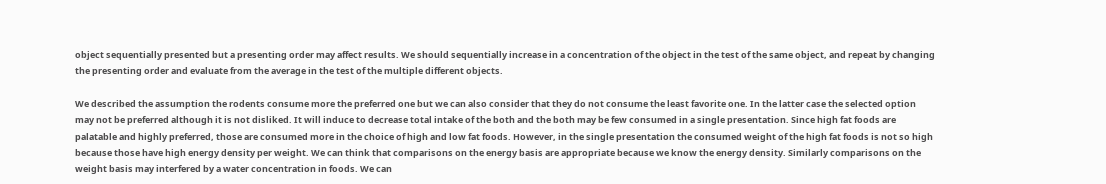object sequentially presented but a presenting order may affect results. We should sequentially increase in a concentration of the object in the test of the same object, and repeat by changing the presenting order and evaluate from the average in the test of the multiple different objects.

We described the assumption the rodents consume more the preferred one but we can also consider that they do not consume the least favorite one. In the latter case the selected option may not be preferred although it is not disliked. It will induce to decrease total intake of the both and the both may be few consumed in a single presentation. Since high fat foods are palatable and highly preferred, those are consumed more in the choice of high and low fat foods. However, in the single presentation the consumed weight of the high fat foods is not so high because those have high energy density per weight. We can think that comparisons on the energy basis are appropriate because we know the energy density. Similarly comparisons on the weight basis may interfered by a water concentration in foods. We can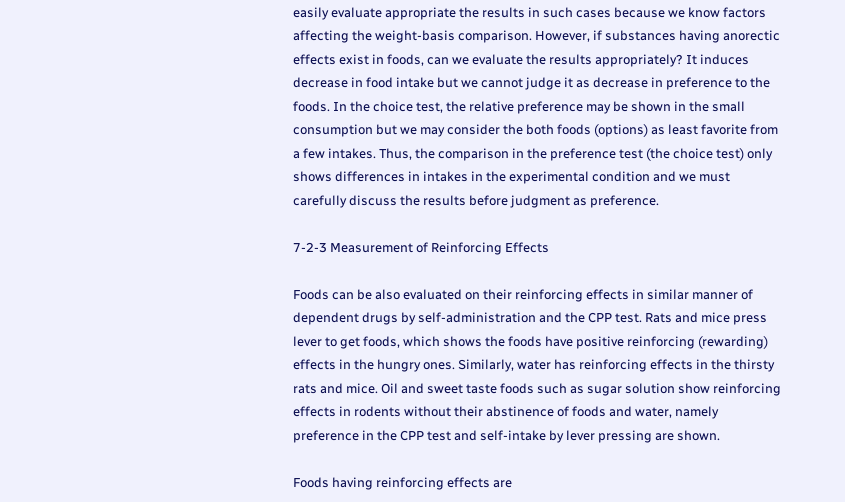easily evaluate appropriate the results in such cases because we know factors affecting the weight-basis comparison. However, if substances having anorectic effects exist in foods, can we evaluate the results appropriately? It induces decrease in food intake but we cannot judge it as decrease in preference to the foods. In the choice test, the relative preference may be shown in the small consumption but we may consider the both foods (options) as least favorite from a few intakes. Thus, the comparison in the preference test (the choice test) only shows differences in intakes in the experimental condition and we must carefully discuss the results before judgment as preference.

7-2-3 Measurement of Reinforcing Effects

Foods can be also evaluated on their reinforcing effects in similar manner of dependent drugs by self-administration and the CPP test. Rats and mice press lever to get foods, which shows the foods have positive reinforcing (rewarding) effects in the hungry ones. Similarly, water has reinforcing effects in the thirsty rats and mice. Oil and sweet taste foods such as sugar solution show reinforcing effects in rodents without their abstinence of foods and water, namely preference in the CPP test and self-intake by lever pressing are shown.

Foods having reinforcing effects are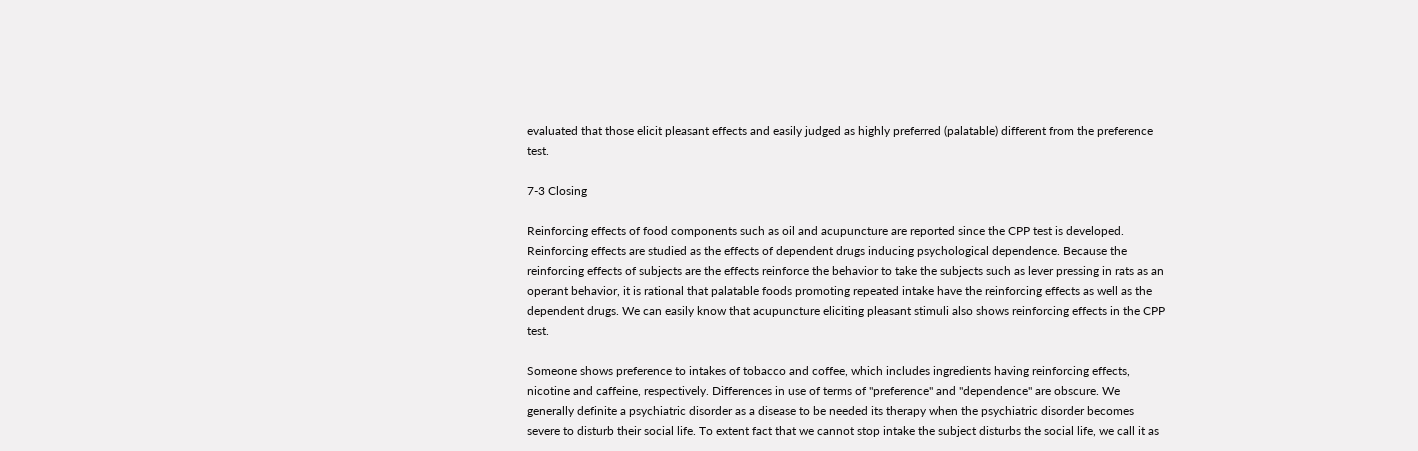evaluated that those elicit pleasant effects and easily judged as highly preferred (palatable) different from the preference test.

7-3 Closing

Reinforcing effects of food components such as oil and acupuncture are reported since the CPP test is developed. Reinforcing effects are studied as the effects of dependent drugs inducing psychological dependence. Because the reinforcing effects of subjects are the effects reinforce the behavior to take the subjects such as lever pressing in rats as an operant behavior, it is rational that palatable foods promoting repeated intake have the reinforcing effects as well as the dependent drugs. We can easily know that acupuncture eliciting pleasant stimuli also shows reinforcing effects in the CPP test.

Someone shows preference to intakes of tobacco and coffee, which includes ingredients having reinforcing effects, nicotine and caffeine, respectively. Differences in use of terms of "preference" and "dependence" are obscure. We generally definite a psychiatric disorder as a disease to be needed its therapy when the psychiatric disorder becomes severe to disturb their social life. To extent fact that we cannot stop intake the subject disturbs the social life, we call it as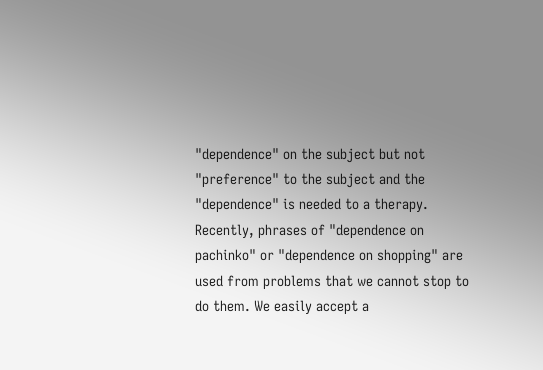"dependence" on the subject but not "preference" to the subject and the "dependence" is needed to a therapy. Recently, phrases of "dependence on pachinko" or "dependence on shopping" are used from problems that we cannot stop to do them. We easily accept a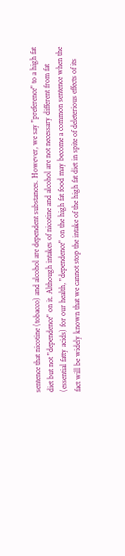sentence that nicotine (tobacco) and alcohol are dependent substances. However, we say "preference" to a high fat diet but not "dependence" on it. Although intakes of nicotine and alcohol are not necessary different from fat (essential fatty acids) for our health, "dependence" on the high fat food may become a common sentence when the fact will be widely known that we cannot stop the intake of the high fat diet in spite of deleterious effects of its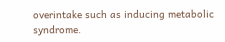overintake such as inducing metabolic syndrome.